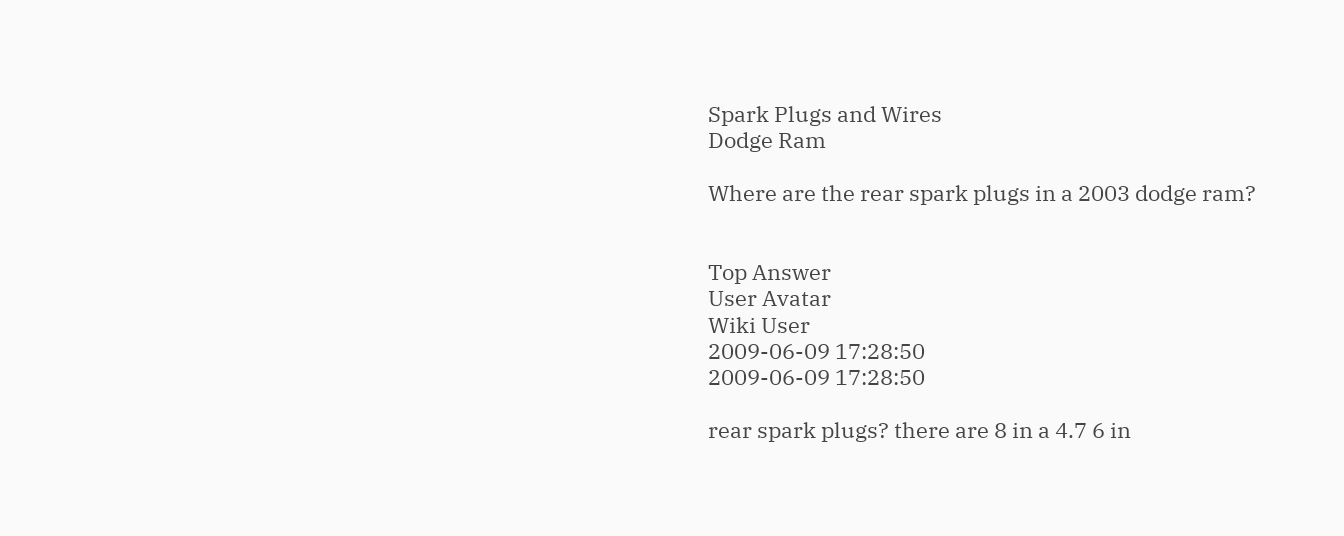Spark Plugs and Wires
Dodge Ram

Where are the rear spark plugs in a 2003 dodge ram?


Top Answer
User Avatar
Wiki User
2009-06-09 17:28:50
2009-06-09 17:28:50

rear spark plugs? there are 8 in a 4.7 6 in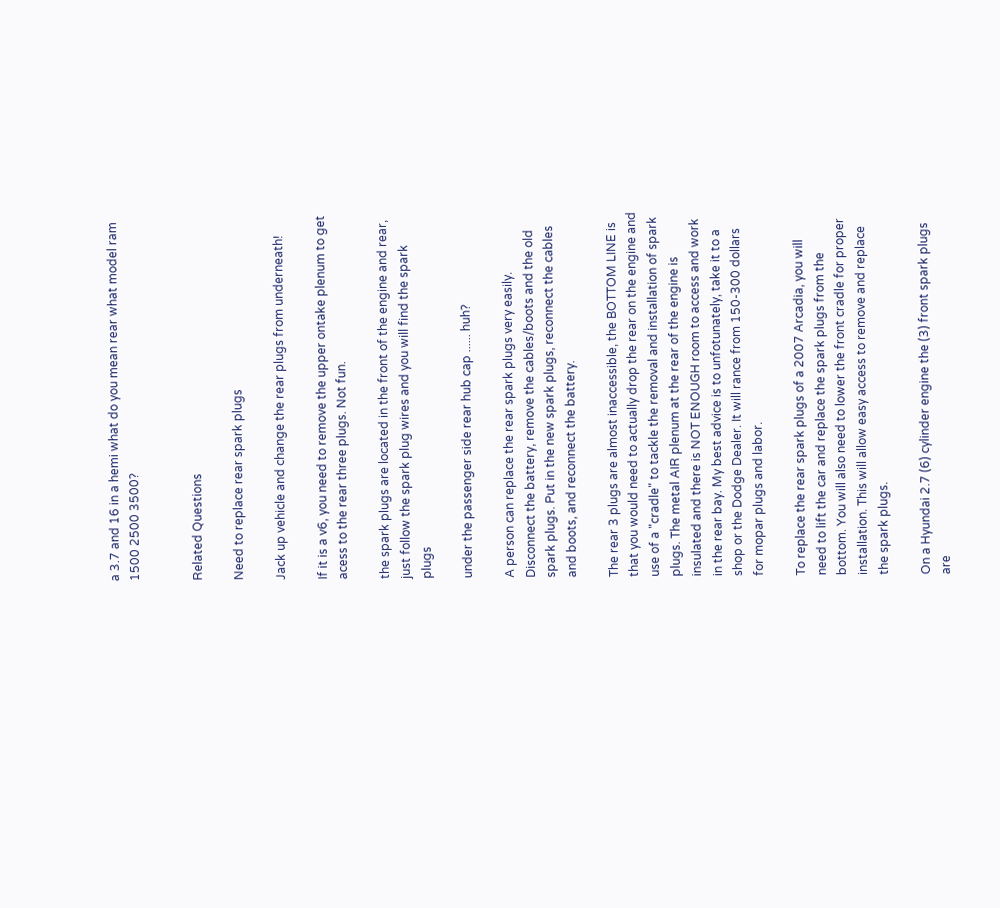a 3.7 and 16 in a hemi what do you mean rear what model ram 1500 2500 3500?


Related Questions

Need to replace rear spark plugs

Jack up vehicle and change the rear plugs from underneath!

If it is a v6, you need to remove the upper ontake plenum to get acess to the rear three plugs. Not fun.

the spark plugs are located in the front of the engine and rear, just follow the spark plug wires and you will find the spark plugs

under the passenger side rear hub cap ...... huh?

A person can replace the rear spark plugs very easily. Disconnect the battery, remove the cables/boots and the old spark plugs. Put in the new spark plugs, reconnect the cables and boots, and reconnect the battery.

The rear 3 plugs are almost inaccessible, the BOTTOM LINE is that you would need to actually drop the rear on the engine and use of a "cradle" to tackle the removal and installation of spark plugs. The metal AIR plenum at the rear of the engine is insulated and there is NOT ENOUGH room to access and work in the rear bay. My best advice is to unfotunately, take it to a shop or the Dodge Dealer. It will rance from 150-300 dollars for mopar plugs and labor.

To replace the rear spark plugs of a 2007 Arcadia, you will need to lift the car and replace the spark plugs from the bottom. You will also need to lower the front cradle for proper installation. This will allow easy access to remove and replace the spark plugs.

On a Hyundai 2.7 (6) cylinder engine the (3) front spark plugs are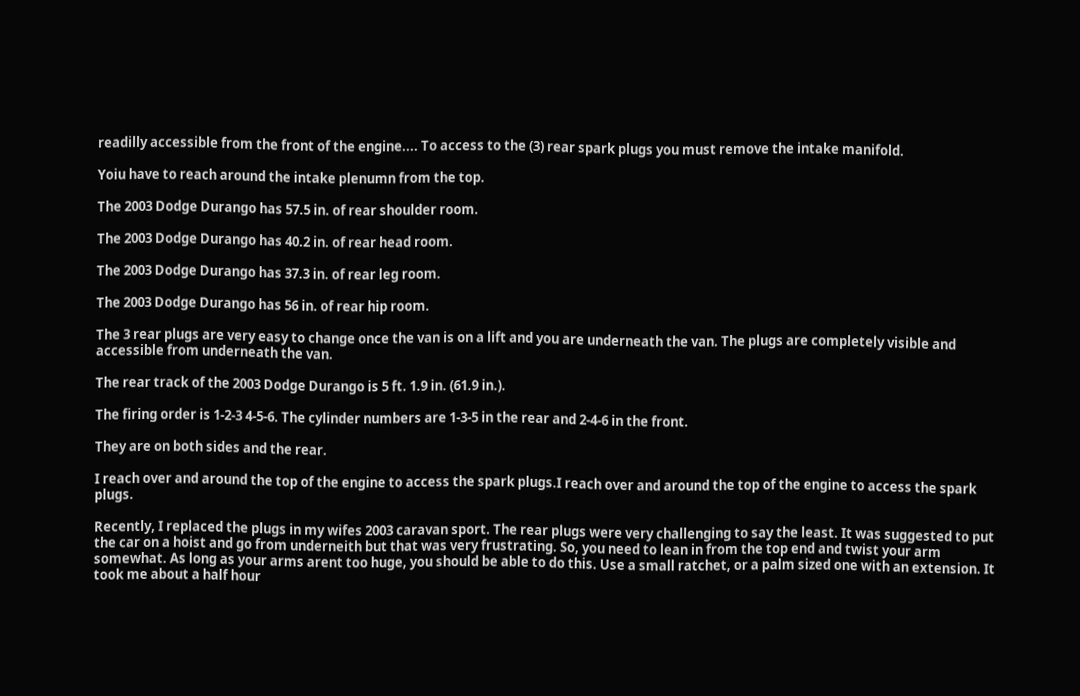readilly accessible from the front of the engine.... To access to the (3) rear spark plugs you must remove the intake manifold.

Yoiu have to reach around the intake plenumn from the top.

The 2003 Dodge Durango has 57.5 in. of rear shoulder room.

The 2003 Dodge Durango has 40.2 in. of rear head room.

The 2003 Dodge Durango has 37.3 in. of rear leg room.

The 2003 Dodge Durango has 56 in. of rear hip room.

The 3 rear plugs are very easy to change once the van is on a lift and you are underneath the van. The plugs are completely visible and accessible from underneath the van.

The rear track of the 2003 Dodge Durango is 5 ft. 1.9 in. (61.9 in.).

The firing order is 1-2-3 4-5-6. The cylinder numbers are 1-3-5 in the rear and 2-4-6 in the front.

They are on both sides and the rear.

I reach over and around the top of the engine to access the spark plugs.I reach over and around the top of the engine to access the spark plugs.

Recently, I replaced the plugs in my wifes 2003 caravan sport. The rear plugs were very challenging to say the least. It was suggested to put the car on a hoist and go from underneith but that was very frustrating. So, you need to lean in from the top end and twist your arm somewhat. As long as your arms arent too huge, you should be able to do this. Use a small ratchet, or a palm sized one with an extension. It took me about a half hour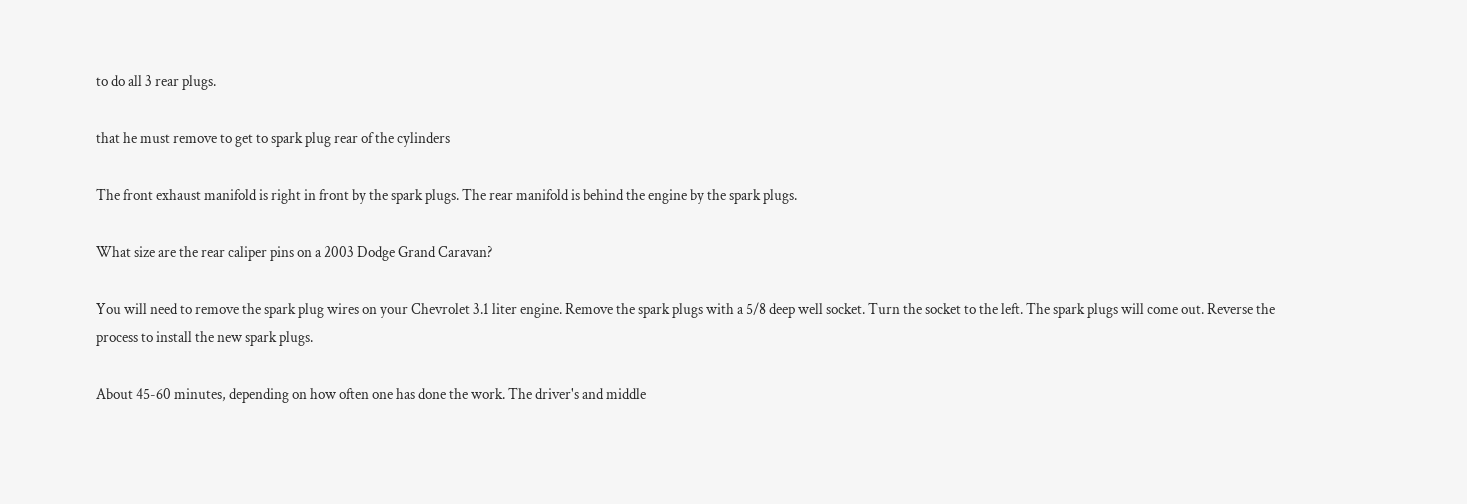to do all 3 rear plugs.

that he must remove to get to spark plug rear of the cylinders

The front exhaust manifold is right in front by the spark plugs. The rear manifold is behind the engine by the spark plugs.

What size are the rear caliper pins on a 2003 Dodge Grand Caravan?

You will need to remove the spark plug wires on your Chevrolet 3.1 liter engine. Remove the spark plugs with a 5/8 deep well socket. Turn the socket to the left. The spark plugs will come out. Reverse the process to install the new spark plugs.

About 45-60 minutes, depending on how often one has done the work. The driver's and middle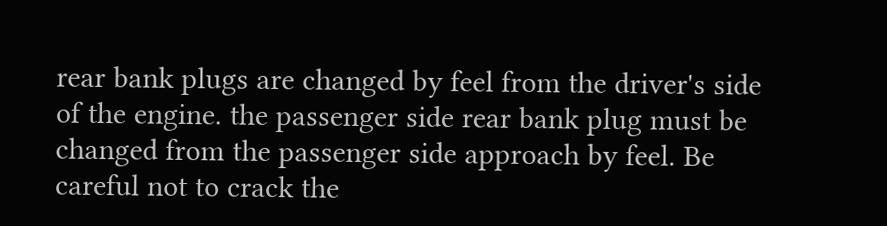rear bank plugs are changed by feel from the driver's side of the engine. the passenger side rear bank plug must be changed from the passenger side approach by feel. Be careful not to crack the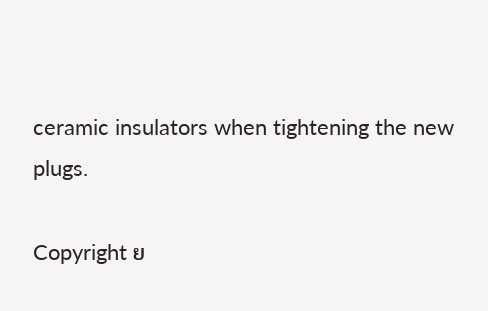ceramic insulators when tightening the new plugs.

Copyright ย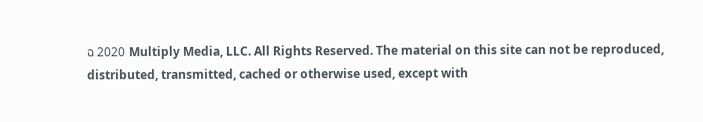ฉ 2020 Multiply Media, LLC. All Rights Reserved. The material on this site can not be reproduced, distributed, transmitted, cached or otherwise used, except with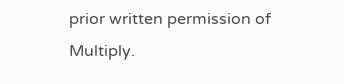prior written permission of Multiply.